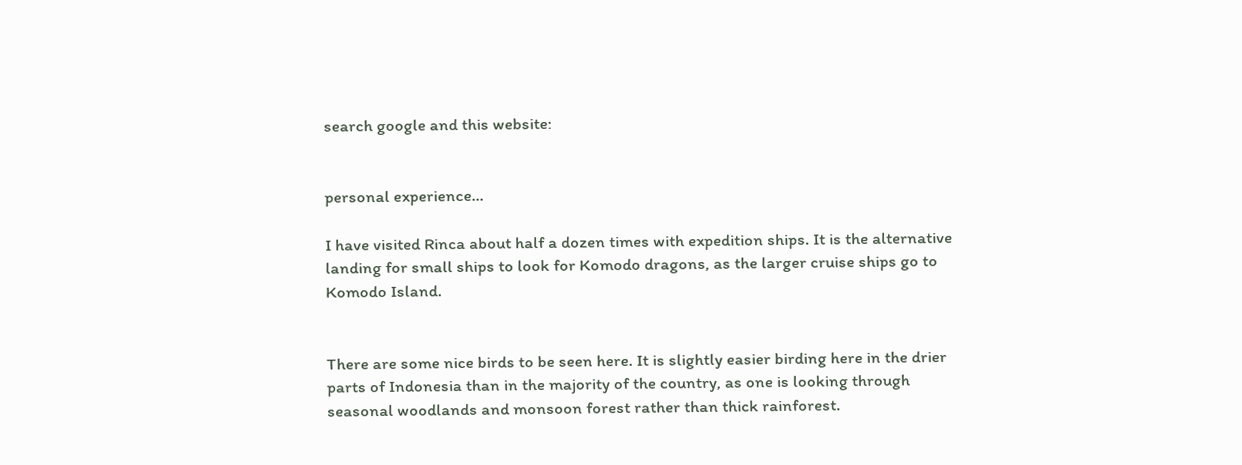search google and this website:


personal experience...

I have visited Rinca about half a dozen times with expedition ships. It is the alternative landing for small ships to look for Komodo dragons, as the larger cruise ships go to Komodo Island.


There are some nice birds to be seen here. It is slightly easier birding here in the drier parts of Indonesia than in the majority of the country, as one is looking through seasonal woodlands and monsoon forest rather than thick rainforest.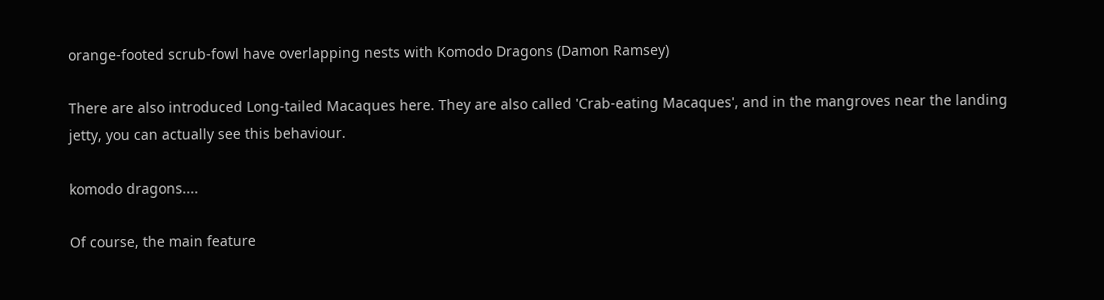orange-footed scrub-fowl have overlapping nests with Komodo Dragons (Damon Ramsey)

There are also introduced Long-tailed Macaques here. They are also called 'Crab-eating Macaques', and in the mangroves near the landing jetty, you can actually see this behaviour.

komodo dragons....

Of course, the main feature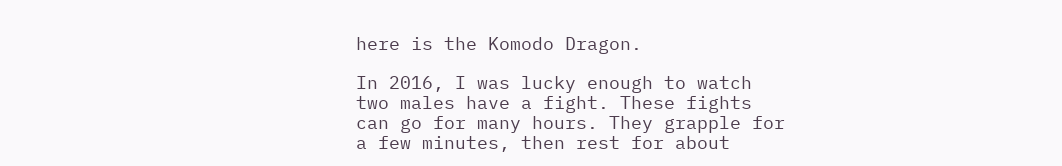here is the Komodo Dragon.

In 2016, I was lucky enough to watch two males have a fight. These fights can go for many hours. They grapple for a few minutes, then rest for about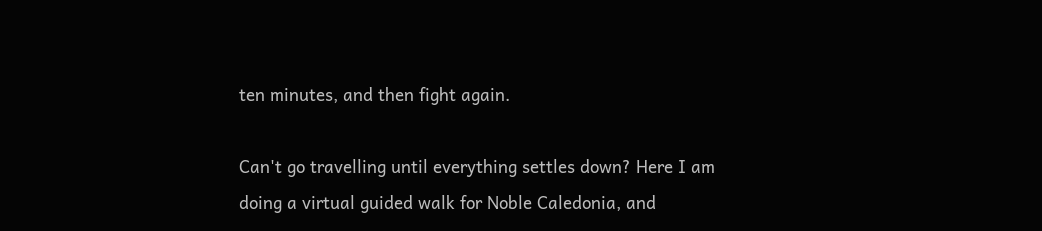ten minutes, and then fight again.

Can't go travelling until everything settles down? Here I am doing a virtual guided walk for Noble Caledonia, and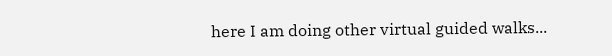here I am doing other virtual guided walks...